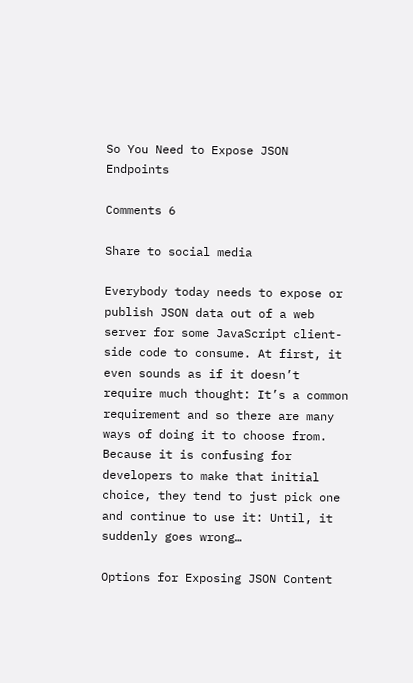So You Need to Expose JSON Endpoints

Comments 6

Share to social media

Everybody today needs to expose or publish JSON data out of a web server for some JavaScript client-side code to consume. At first, it even sounds as if it doesn’t require much thought: It’s a common requirement and so there are many ways of doing it to choose from. Because it is confusing for developers to make that initial choice, they tend to just pick one and continue to use it: Until, it suddenly goes wrong…

Options for Exposing JSON Content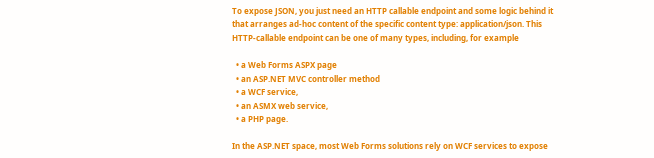To expose JSON, you just need an HTTP callable endpoint and some logic behind it that arranges ad-hoc content of the specific content type: application/json. This HTTP-callable endpoint can be one of many types, including, for example

  • a Web Forms ASPX page
  • an ASP.NET MVC controller method
  • a WCF service,
  • an ASMX web service,
  • a PHP page.

In the ASP.NET space, most Web Forms solutions rely on WCF services to expose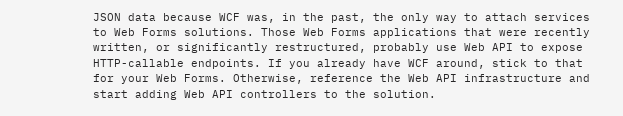JSON data because WCF was, in the past, the only way to attach services to Web Forms solutions. Those Web Forms applications that were recently written, or significantly restructured, probably use Web API to expose HTTP-callable endpoints. If you already have WCF around, stick to that for your Web Forms. Otherwise, reference the Web API infrastructure and start adding Web API controllers to the solution.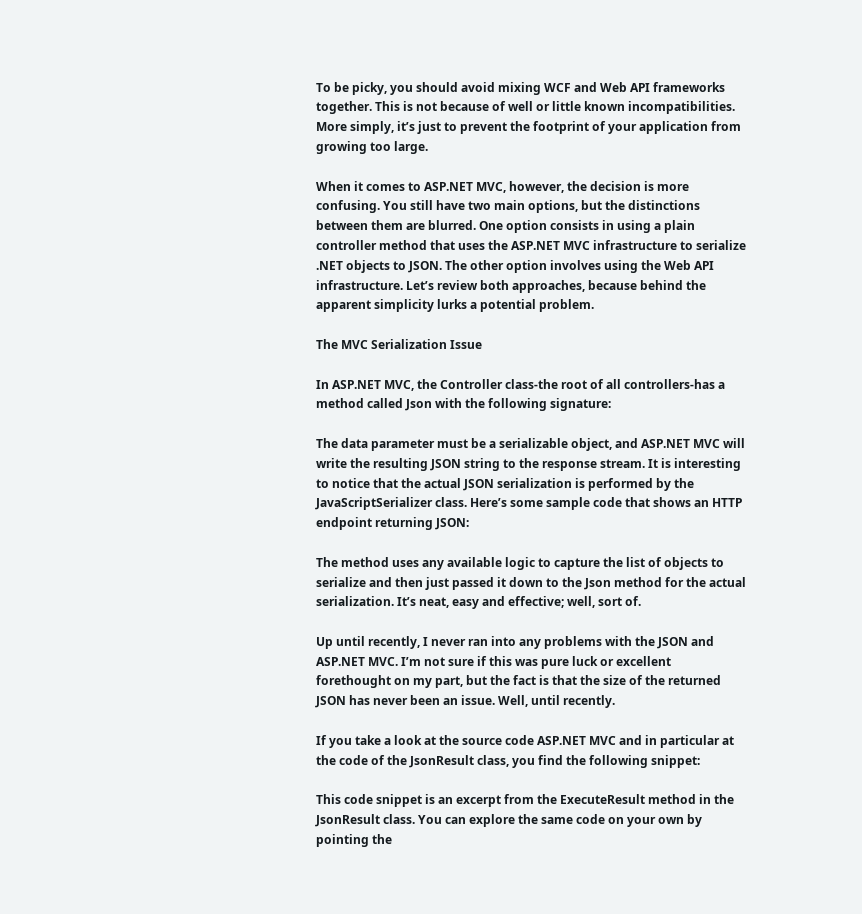To be picky, you should avoid mixing WCF and Web API frameworks together. This is not because of well or little known incompatibilities. More simply, it’s just to prevent the footprint of your application from growing too large.

When it comes to ASP.NET MVC, however, the decision is more confusing. You still have two main options, but the distinctions between them are blurred. One option consists in using a plain controller method that uses the ASP.NET MVC infrastructure to serialize .NET objects to JSON. The other option involves using the Web API infrastructure. Let’s review both approaches, because behind the apparent simplicity lurks a potential problem.

The MVC Serialization Issue

In ASP.NET MVC, the Controller class-the root of all controllers-has a method called Json with the following signature:

The data parameter must be a serializable object, and ASP.NET MVC will write the resulting JSON string to the response stream. It is interesting to notice that the actual JSON serialization is performed by the JavaScriptSerializer class. Here’s some sample code that shows an HTTP endpoint returning JSON:

The method uses any available logic to capture the list of objects to serialize and then just passed it down to the Json method for the actual serialization. It’s neat, easy and effective; well, sort of.

Up until recently, I never ran into any problems with the JSON and ASP.NET MVC. I’m not sure if this was pure luck or excellent forethought on my part, but the fact is that the size of the returned JSON has never been an issue. Well, until recently.

If you take a look at the source code ASP.NET MVC and in particular at the code of the JsonResult class, you find the following snippet:

This code snippet is an excerpt from the ExecuteResult method in the JsonResult class. You can explore the same code on your own by pointing the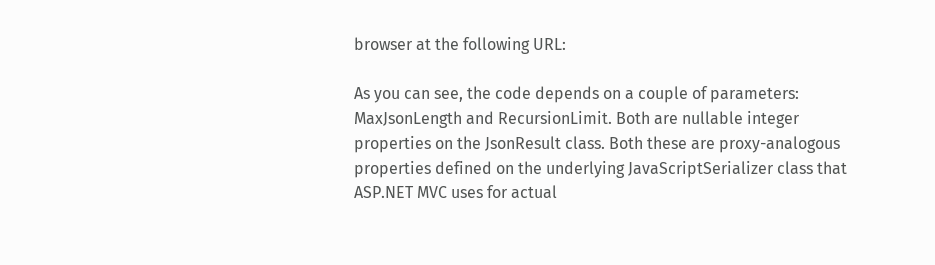browser at the following URL:

As you can see, the code depends on a couple of parameters: MaxJsonLength and RecursionLimit. Both are nullable integer properties on the JsonResult class. Both these are proxy-analogous properties defined on the underlying JavaScriptSerializer class that ASP.NET MVC uses for actual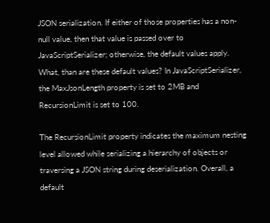JSON serialization. If either of those properties has a non-null value, then that value is passed over to JavaScriptSerializer; otherwise, the default values apply. What, than are these default values? In JavaScriptSerializer, the MaxJsonLength property is set to 2MB and RecursionLimit is set to 100.

The RecursionLimit property indicates the maximum nesting level allowed while serializing a hierarchy of objects or traversing a JSON string during deserialization. Overall, a default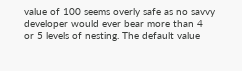value of 100 seems overly safe as no savvy developer would ever bear more than 4 or 5 levels of nesting. The default value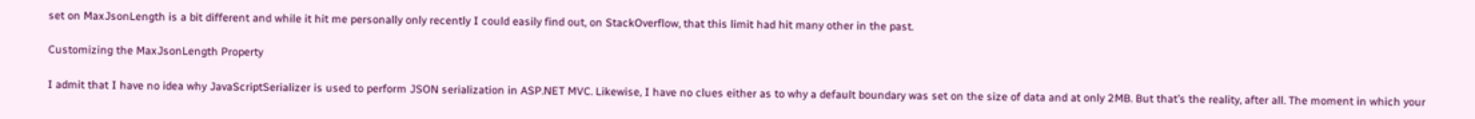set on MaxJsonLength is a bit different and while it hit me personally only recently I could easily find out, on StackOverflow, that this limit had hit many other in the past.

Customizing the MaxJsonLength Property

I admit that I have no idea why JavaScriptSerializer is used to perform JSON serialization in ASP.NET MVC. Likewise, I have no clues either as to why a default boundary was set on the size of data and at only 2MB. But that’s the reality, after all. The moment in which your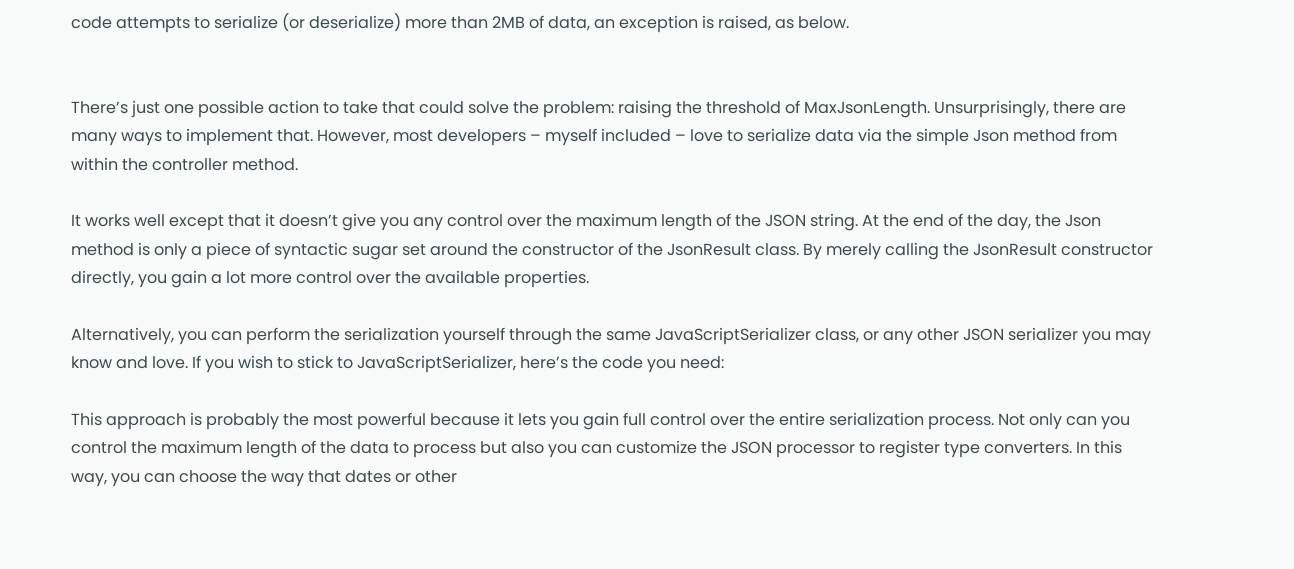code attempts to serialize (or deserialize) more than 2MB of data, an exception is raised, as below.


There’s just one possible action to take that could solve the problem: raising the threshold of MaxJsonLength. Unsurprisingly, there are many ways to implement that. However, most developers – myself included – love to serialize data via the simple Json method from within the controller method.

It works well except that it doesn’t give you any control over the maximum length of the JSON string. At the end of the day, the Json method is only a piece of syntactic sugar set around the constructor of the JsonResult class. By merely calling the JsonResult constructor directly, you gain a lot more control over the available properties.

Alternatively, you can perform the serialization yourself through the same JavaScriptSerializer class, or any other JSON serializer you may know and love. If you wish to stick to JavaScriptSerializer, here’s the code you need:

This approach is probably the most powerful because it lets you gain full control over the entire serialization process. Not only can you control the maximum length of the data to process but also you can customize the JSON processor to register type converters. In this way, you can choose the way that dates or other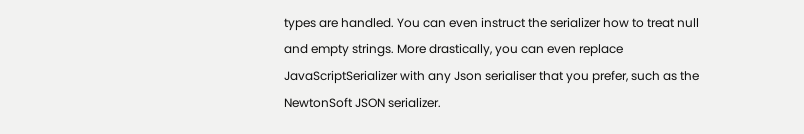types are handled. You can even instruct the serializer how to treat null and empty strings. More drastically, you can even replace JavaScriptSerializer with any Json serialiser that you prefer, such as the NewtonSoft JSON serializer.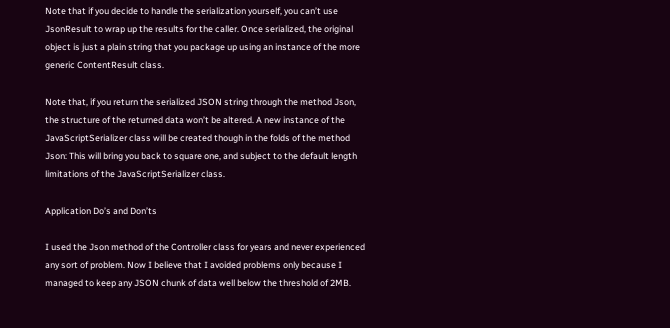Note that if you decide to handle the serialization yourself, you can’t use JsonResult to wrap up the results for the caller. Once serialized, the original object is just a plain string that you package up using an instance of the more generic ContentResult class.

Note that, if you return the serialized JSON string through the method Json, the structure of the returned data won’t be altered. A new instance of the JavaScriptSerializer class will be created though in the folds of the method Json: This will bring you back to square one, and subject to the default length limitations of the JavaScriptSerializer class.

Application Do’s and Don’ts

I used the Json method of the Controller class for years and never experienced any sort of problem. Now I believe that I avoided problems only because I managed to keep any JSON chunk of data well below the threshold of 2MB.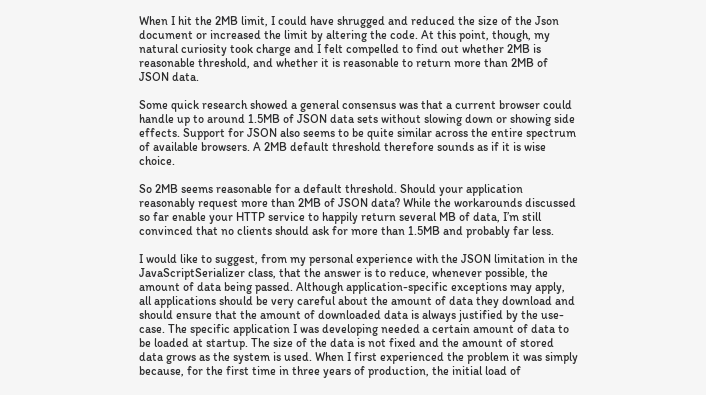When I hit the 2MB limit, I could have shrugged and reduced the size of the Json document or increased the limit by altering the code. At this point, though, my natural curiosity took charge and I felt compelled to find out whether 2MB is reasonable threshold, and whether it is reasonable to return more than 2MB of JSON data.

Some quick research showed a general consensus was that a current browser could handle up to around 1.5MB of JSON data sets without slowing down or showing side effects. Support for JSON also seems to be quite similar across the entire spectrum of available browsers. A 2MB default threshold therefore sounds as if it is wise choice.

So 2MB seems reasonable for a default threshold. Should your application reasonably request more than 2MB of JSON data? While the workarounds discussed so far enable your HTTP service to happily return several MB of data, I’m still convinced that no clients should ask for more than 1.5MB and probably far less.

I would like to suggest, from my personal experience with the JSON limitation in the JavaScriptSerializer class, that the answer is to reduce, whenever possible, the amount of data being passed. Although application-specific exceptions may apply, all applications should be very careful about the amount of data they download and should ensure that the amount of downloaded data is always justified by the use-case. The specific application I was developing needed a certain amount of data to be loaded at startup. The size of the data is not fixed and the amount of stored data grows as the system is used. When I first experienced the problem it was simply because, for the first time in three years of production, the initial load of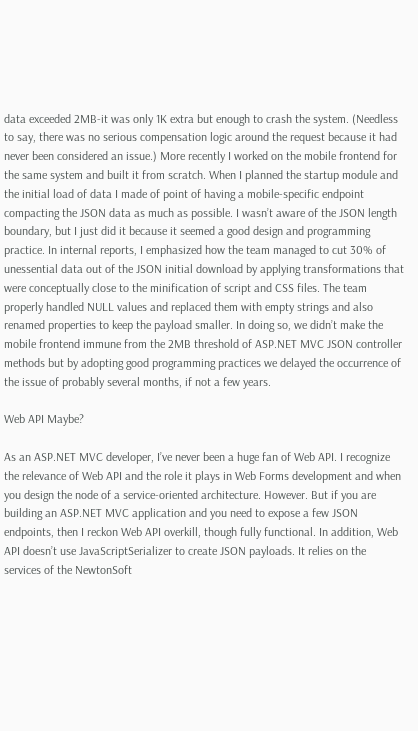data exceeded 2MB-it was only 1K extra but enough to crash the system. (Needless to say, there was no serious compensation logic around the request because it had never been considered an issue.) More recently I worked on the mobile frontend for the same system and built it from scratch. When I planned the startup module and the initial load of data I made of point of having a mobile-specific endpoint compacting the JSON data as much as possible. I wasn’t aware of the JSON length boundary, but I just did it because it seemed a good design and programming practice. In internal reports, I emphasized how the team managed to cut 30% of unessential data out of the JSON initial download by applying transformations that were conceptually close to the minification of script and CSS files. The team properly handled NULL values and replaced them with empty strings and also renamed properties to keep the payload smaller. In doing so, we didn’t make the mobile frontend immune from the 2MB threshold of ASP.NET MVC JSON controller methods but by adopting good programming practices we delayed the occurrence of the issue of probably several months, if not a few years.

Web API Maybe?

As an ASP.NET MVC developer, I’ve never been a huge fan of Web API. I recognize the relevance of Web API and the role it plays in Web Forms development and when you design the node of a service-oriented architecture. However. But if you are building an ASP.NET MVC application and you need to expose a few JSON endpoints, then I reckon Web API overkill, though fully functional. In addition, Web API doesn’t use JavaScriptSerializer to create JSON payloads. It relies on the services of the NewtonSoft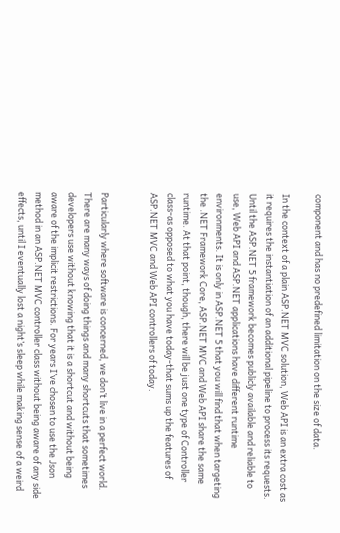component and has no predefined limitation on the size of data.

In the context of a plain ASP.NET MVC solution, Web API is an extra cost as it requires the instantiation of an additional pipeline to process its requests. Until the ASP.NET 5 framework becomes publicly available and reliable to use, Web API and ASP.NET applications have different runtime environments. It is only in ASP.NET 5 that you will find that when targeting the .NET Framework Core, ASP.NET MVC and Web API share the same runtime. At that point, though, there will be just one type of Controller class-as opposed to what you have today-that sums up the features of ASP.NET MVC and Web API controllers of today.


Particularly where software is concerned, we don’t live in a perfect world. There are many ways of doing things and many shortcuts that sometimes developers use without knowing that it is a shortcut and without being aware of the implicit restrictions. For years I’ve chosen to use the Json method in an ASP.NET MVC controller class without being aware of any side effects, until I eventually lost a night’s sleep while making sense of a weird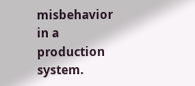misbehavior in a production system.